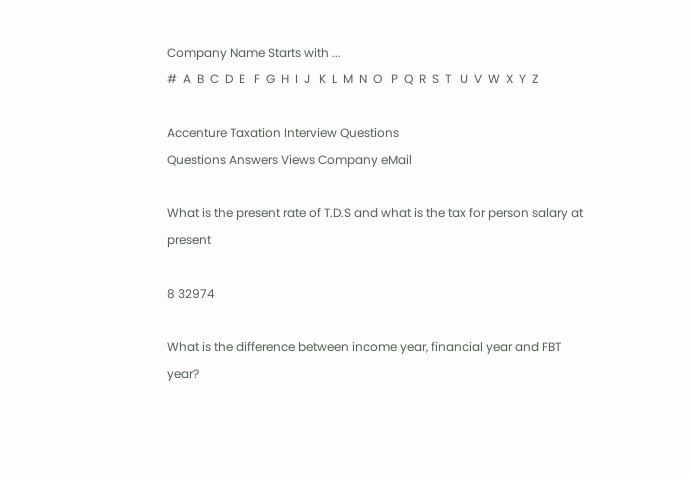Company Name Starts with ...
#  A  B  C  D  E   F  G  H  I  J   K  L  M  N  O   P  Q  R  S  T   U  V  W  X  Y  Z

Accenture Taxation Interview Questions
Questions Answers Views Company eMail

What is the present rate of T.D.S and what is the tax for person salary at present

8 32974

What is the difference between income year, financial year and FBT year?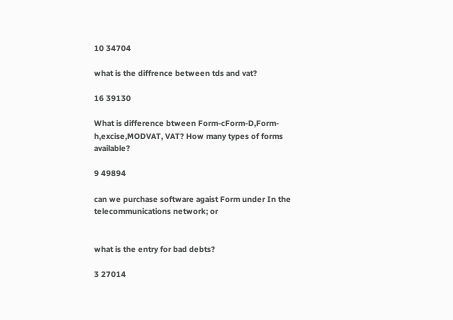10 34704

what is the diffrence between tds and vat?

16 39130

What is difference btween Form-cForm-D,Form- h,excise,MODVAT, VAT? How many types of forms available?

9 49894

can we purchase software agaist Form under In the telecommunications network; or


what is the entry for bad debts?

3 27014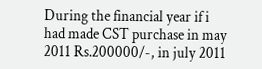During the financial year if i had made CST purchase in may 2011 Rs.200000/-, in july 2011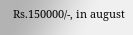Rs.150000/-, in august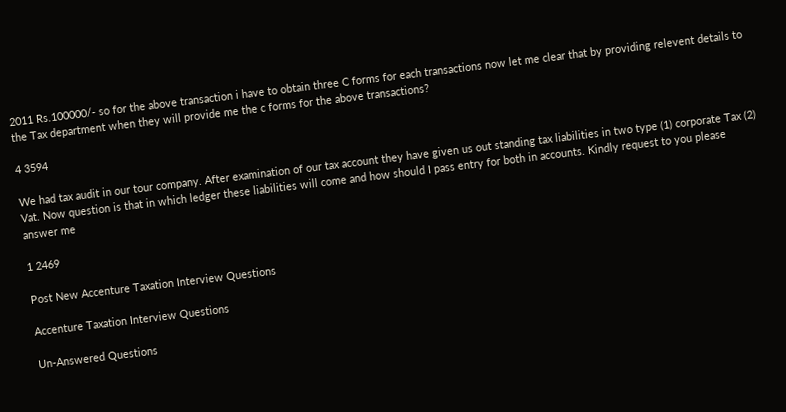2011 Rs.100000/- so for the above transaction i have to obtain three C forms for each transactions now let me clear that by providing relevent details to the Tax department when they will provide me the c forms for the above transactions?

4 3594

We had tax audit in our tour company. After examination of our tax account they have given us out standing tax liabilities in two type (1) corporate Tax (2) Vat. Now question is that in which ledger these liabilities will come and how should I pass entry for both in accounts. Kindly request to you please answer me

1 2469

Post New Accenture Taxation Interview Questions

Accenture Taxation Interview Questions

Un-Answered Questions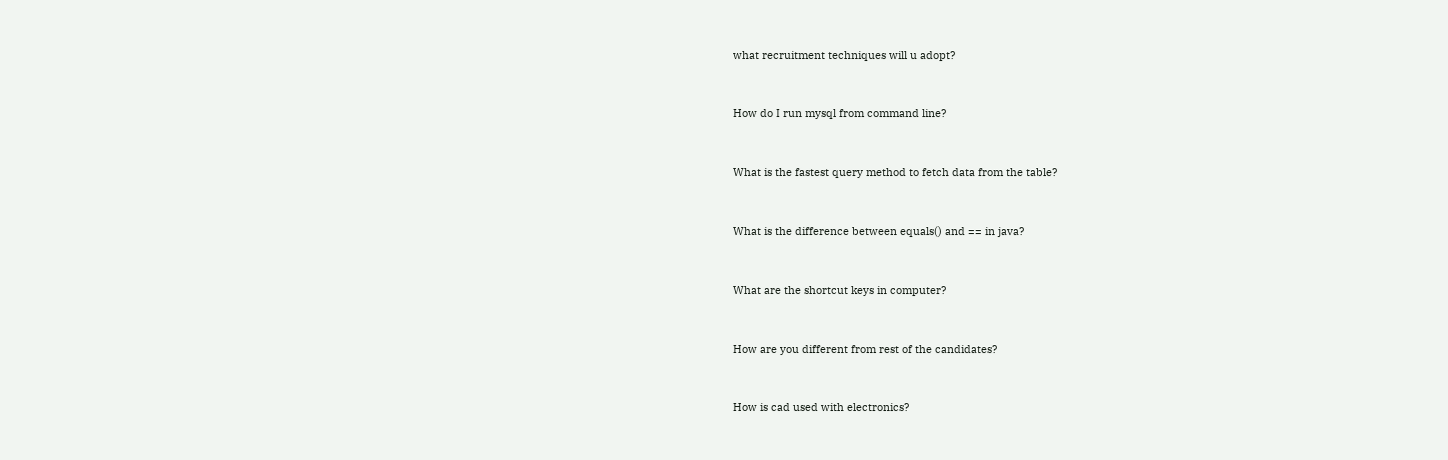what recruitment techniques will u adopt?


How do I run mysql from command line?


What is the fastest query method to fetch data from the table?


What is the difference between equals() and == in java?


What are the shortcut keys in computer?


How are you different from rest of the candidates?


How is cad used with electronics?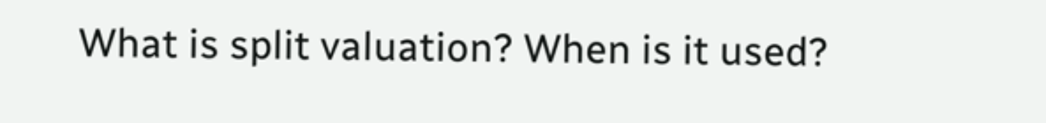What is split valuation? When is it used?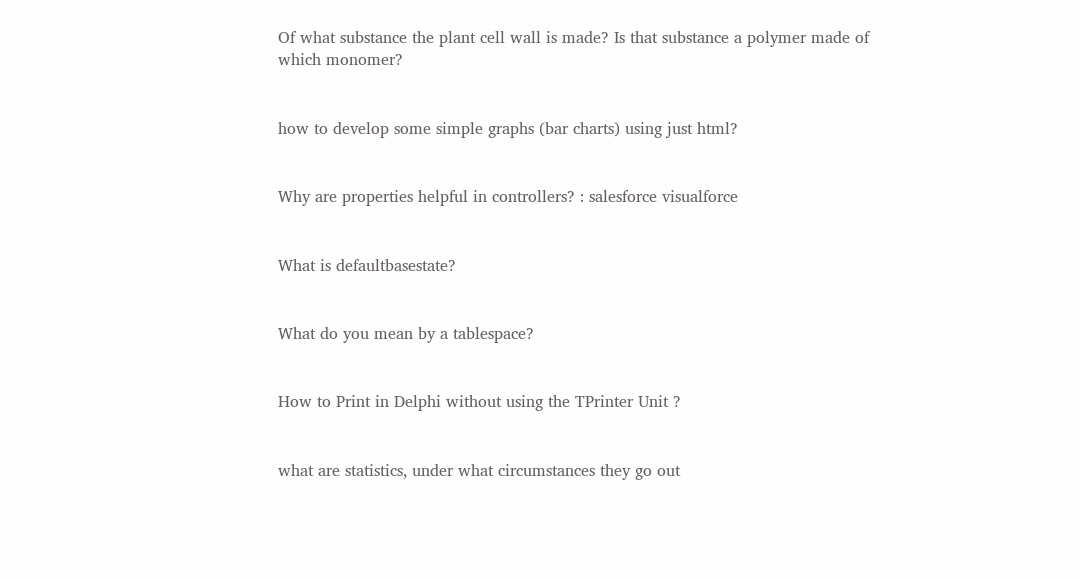Of what substance the plant cell wall is made? Is that substance a polymer made of which monomer?


how to develop some simple graphs (bar charts) using just html?


Why are properties helpful in controllers? : salesforce visualforce


What is defaultbasestate?


What do you mean by a tablespace?


How to Print in Delphi without using the TPrinter Unit ?


what are statistics, under what circumstances they go out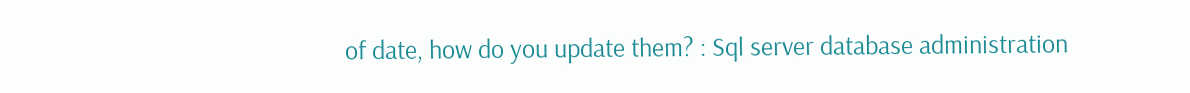of date, how do you update them? : Sql server database administration